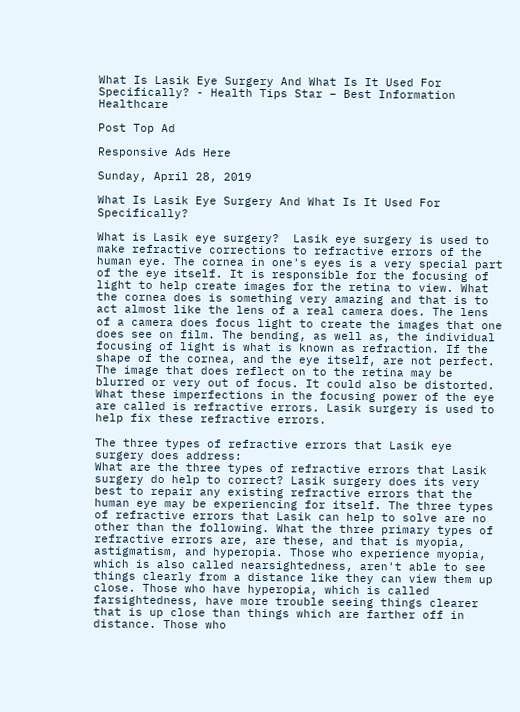What Is Lasik Eye Surgery And What Is It Used For Specifically? - Health Tips Star – Best Information Healthcare

Post Top Ad

Responsive Ads Here

Sunday, April 28, 2019

What Is Lasik Eye Surgery And What Is It Used For Specifically?

What is Lasik eye surgery?  Lasik eye surgery is used to make refractive corrections to refractive errors of the human eye. The cornea in one's eyes is a very special part of the eye itself. It is responsible for the focusing of light to help create images for the retina to view. What the cornea does is something very amazing and that is to act almost like the lens of a real camera does. The lens of a camera does focus light to create the images that one does see on film. The bending, as well as, the individual focusing of light is what is known as refraction. If the shape of the cornea, and the eye itself, are not perfect. The image that does reflect on to the retina may be blurred or very out of focus. It could also be distorted. What these imperfections in the focusing power of the eye are called is refractive errors. Lasik surgery is used to help fix these refractive errors.

The three types of refractive errors that Lasik eye surgery does address:
What are the three types of refractive errors that Lasik surgery do help to correct? Lasik surgery does its very best to repair any existing refractive errors that the human eye may be experiencing for itself. The three types of refractive errors that Lasik can help to solve are no other than the following. What the three primary types of refractive errors are, are these, and that is myopia, astigmatism, and hyperopia. Those who experience myopia, which is also called nearsightedness, aren't able to see things clearly from a distance like they can view them up close. Those who have hyperopia, which is called farsightedness, have more trouble seeing things clearer that is up close than things which are farther off in distance. Those who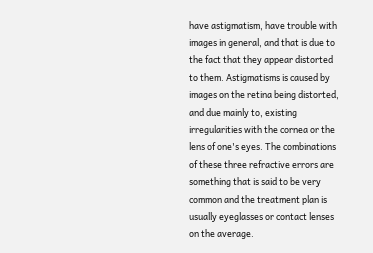have astigmatism, have trouble with images in general, and that is due to the fact that they appear distorted to them. Astigmatisms is caused by images on the retina being distorted, and due mainly to, existing irregularities with the cornea or the lens of one's eyes. The combinations of these three refractive errors are something that is said to be very common and the treatment plan is usually eyeglasses or contact lenses on the average.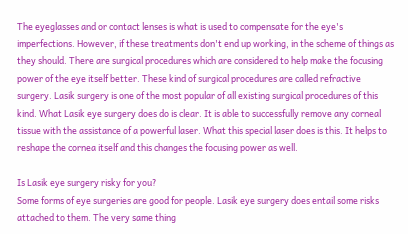The eyeglasses and or contact lenses is what is used to compensate for the eye's imperfections. However, if these treatments don't end up working, in the scheme of things as they should. There are surgical procedures which are considered to help make the focusing power of the eye itself better. These kind of surgical procedures are called refractive surgery. Lasik surgery is one of the most popular of all existing surgical procedures of this kind. What Lasik eye surgery does do is clear. It is able to successfully remove any corneal tissue with the assistance of a powerful laser. What this special laser does is this. It helps to reshape the cornea itself and this changes the focusing power as well.

Is Lasik eye surgery risky for you?
Some forms of eye surgeries are good for people. Lasik eye surgery does entail some risks attached to them. The very same thing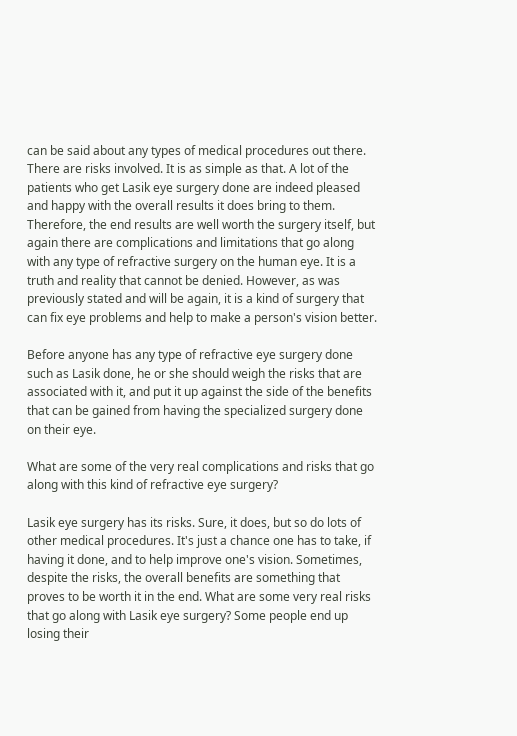can be said about any types of medical procedures out there. There are risks involved. It is as simple as that. A lot of the patients who get Lasik eye surgery done are indeed pleased and happy with the overall results it does bring to them. Therefore, the end results are well worth the surgery itself, but again there are complications and limitations that go along with any type of refractive surgery on the human eye. It is a truth and reality that cannot be denied. However, as was previously stated and will be again, it is a kind of surgery that can fix eye problems and help to make a person's vision better.

Before anyone has any type of refractive eye surgery done such as Lasik done, he or she should weigh the risks that are associated with it, and put it up against the side of the benefits that can be gained from having the specialized surgery done on their eye.

What are some of the very real complications and risks that go along with this kind of refractive eye surgery?

Lasik eye surgery has its risks. Sure, it does, but so do lots of other medical procedures. It's just a chance one has to take, if having it done, and to help improve one's vision. Sometimes, despite the risks, the overall benefits are something that proves to be worth it in the end. What are some very real risks that go along with Lasik eye surgery? Some people end up losing their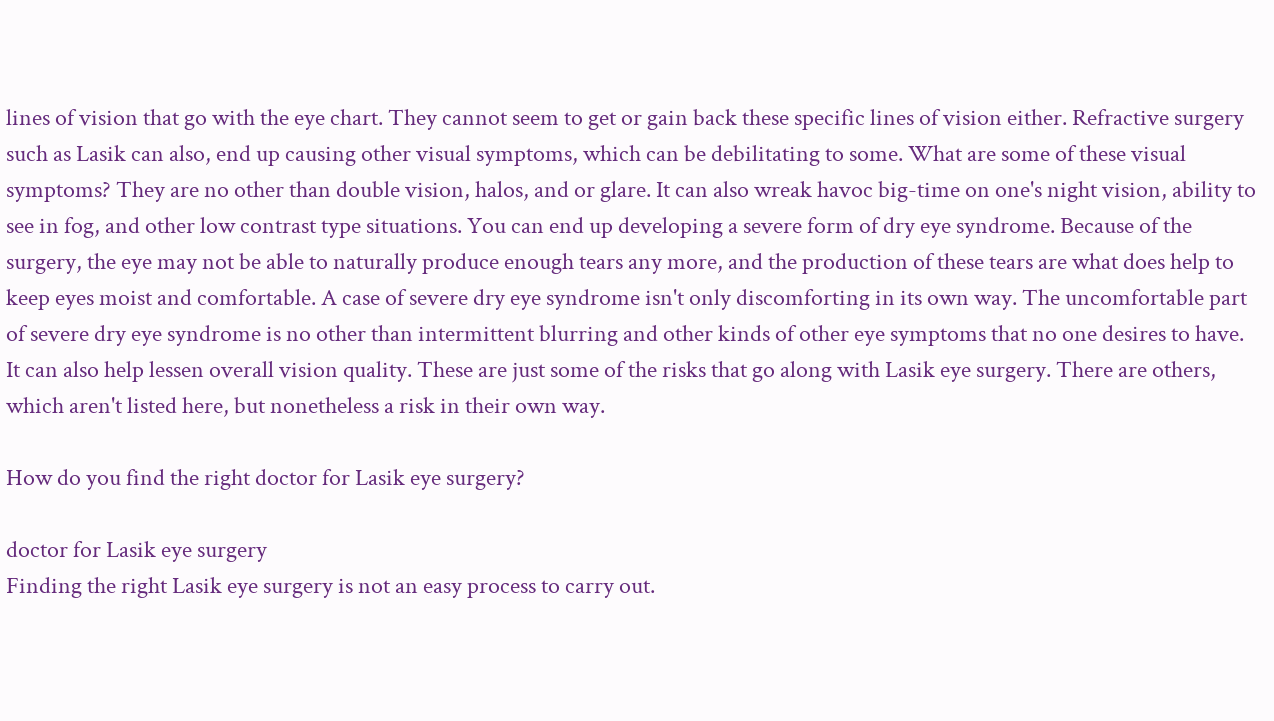lines of vision that go with the eye chart. They cannot seem to get or gain back these specific lines of vision either. Refractive surgery such as Lasik can also, end up causing other visual symptoms, which can be debilitating to some. What are some of these visual symptoms? They are no other than double vision, halos, and or glare. It can also wreak havoc big-time on one's night vision, ability to see in fog, and other low contrast type situations. You can end up developing a severe form of dry eye syndrome. Because of the surgery, the eye may not be able to naturally produce enough tears any more, and the production of these tears are what does help to keep eyes moist and comfortable. A case of severe dry eye syndrome isn't only discomforting in its own way. The uncomfortable part of severe dry eye syndrome is no other than intermittent blurring and other kinds of other eye symptoms that no one desires to have. It can also help lessen overall vision quality. These are just some of the risks that go along with Lasik eye surgery. There are others, which aren't listed here, but nonetheless a risk in their own way.

How do you find the right doctor for Lasik eye surgery?

doctor for Lasik eye surgery
Finding the right Lasik eye surgery is not an easy process to carry out.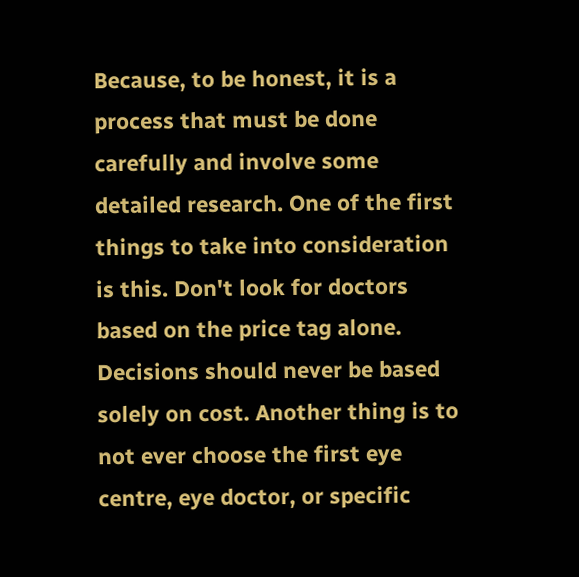Because, to be honest, it is a process that must be done carefully and involve some detailed research. One of the first things to take into consideration is this. Don't look for doctors based on the price tag alone. Decisions should never be based solely on cost. Another thing is to not ever choose the first eye centre, eye doctor, or specific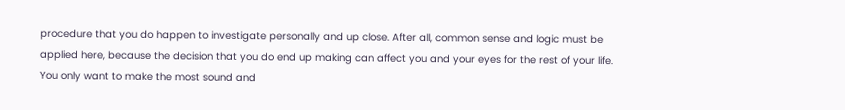procedure that you do happen to investigate personally and up close. After all, common sense and logic must be applied here, because the decision that you do end up making can affect you and your eyes for the rest of your life. You only want to make the most sound and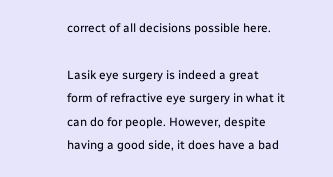correct of all decisions possible here.

Lasik eye surgery is indeed a great form of refractive eye surgery in what it can do for people. However, despite having a good side, it does have a bad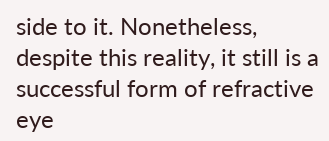side to it. Nonetheless, despite this reality, it still is a successful form of refractive eye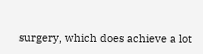surgery, which does achieve a lot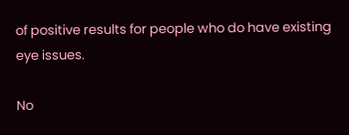of positive results for people who do have existing eye issues.

No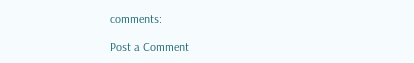comments:

Post a Comment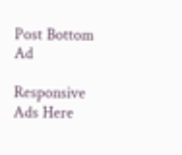Post Bottom Ad

Responsive Ads Here